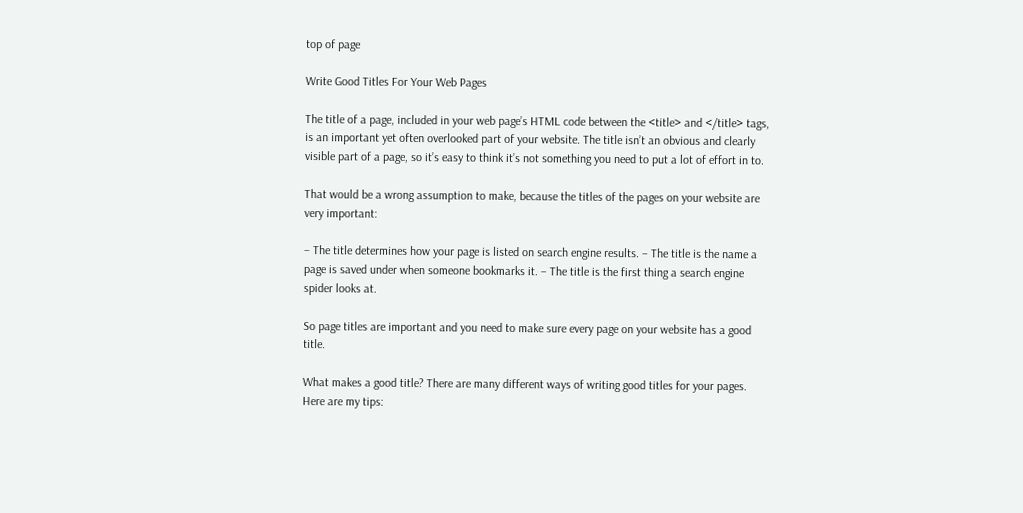top of page

Write Good Titles For Your Web Pages

The title of a page, included in your web page’s HTML code between the <title> and </title> tags, is an important yet often overlooked part of your website. The title isn’t an obvious and clearly visible part of a page, so it’s easy to think it’s not something you need to put a lot of effort in to.

That would be a wrong assumption to make, because the titles of the pages on your website are very important:

– The title determines how your page is listed on search engine results. – The title is the name a page is saved under when someone bookmarks it. – The title is the first thing a search engine spider looks at.

So page titles are important and you need to make sure every page on your website has a good title.

What makes a good title? There are many different ways of writing good titles for your pages. Here are my tips: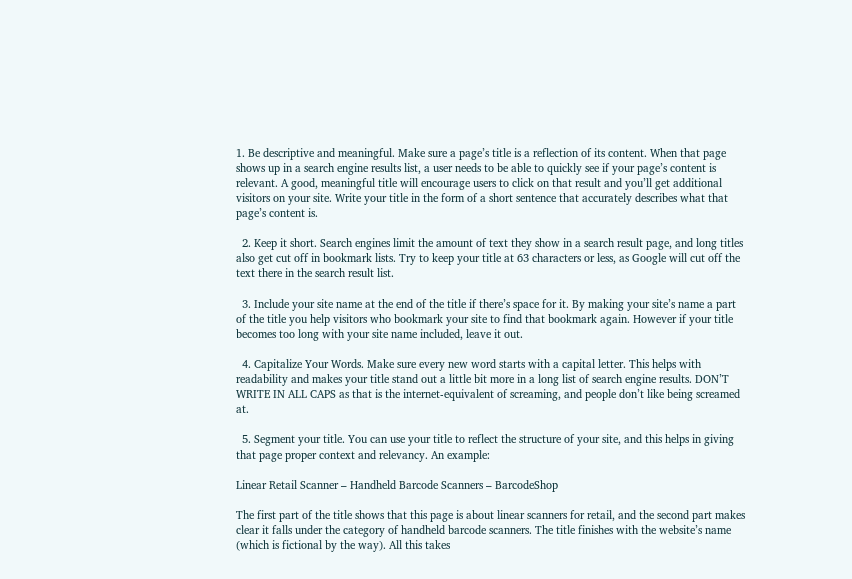1. Be descriptive and meaningful. Make sure a page’s title is a reflection of its content. When that page shows up in a search engine results list, a user needs to be able to quickly see if your page’s content is relevant. A good, meaningful title will encourage users to click on that result and you’ll get additional visitors on your site. Write your title in the form of a short sentence that accurately describes what that page’s content is.

  2. Keep it short. Search engines limit the amount of text they show in a search result page, and long titles also get cut off in bookmark lists. Try to keep your title at 63 characters or less, as Google will cut off the text there in the search result list.

  3. Include your site name at the end of the title if there’s space for it. By making your site’s name a part of the title you help visitors who bookmark your site to find that bookmark again. However if your title becomes too long with your site name included, leave it out.

  4. Capitalize Your Words. Make sure every new word starts with a capital letter. This helps with readability and makes your title stand out a little bit more in a long list of search engine results. DON’T WRITE IN ALL CAPS as that is the internet-equivalent of screaming, and people don’t like being screamed at.

  5. Segment your title. You can use your title to reflect the structure of your site, and this helps in giving that page proper context and relevancy. An example:

Linear Retail Scanner – Handheld Barcode Scanners – BarcodeShop

The first part of the title shows that this page is about linear scanners for retail, and the second part makes clear it falls under the category of handheld barcode scanners. The title finishes with the website’s name (which is fictional by the way). All this takes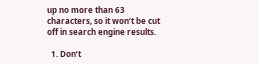up no more than 63 characters, so it won’t be cut off in search engine results.

  1. Don’t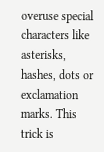overuse special characters like asterisks, hashes, dots or exclamation marks. This trick is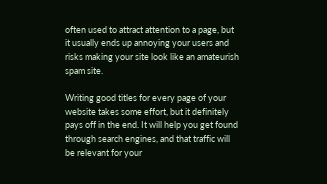often used to attract attention to a page, but it usually ends up annoying your users and risks making your site look like an amateurish spam site.

Writing good titles for every page of your website takes some effort, but it definitely pays off in the end. It will help you get found through search engines, and that traffic will be relevant for your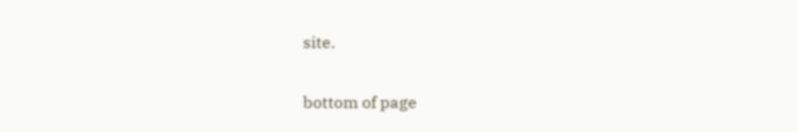site.

bottom of page